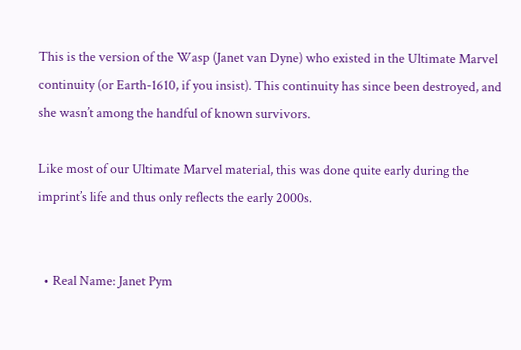This is the version of the Wasp (Janet van Dyne) who existed in the Ultimate Marvel continuity (or Earth-1610, if you insist). This continuity has since been destroyed, and she wasn’t among the handful of known survivors.

Like most of our Ultimate Marvel material, this was done quite early during the imprint’s life and thus only reflects the early 2000s.


  • Real Name: Janet Pym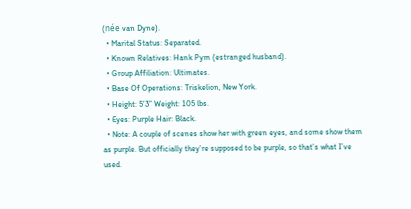(née van Dyne).
  • Marital Status: Separated.
  • Known Relatives: Hank Pym (estranged husband).
  • Group Affiliation: Ultimates.
  • Base Of Operations: Triskelion, New York.
  • Height: 5’3” Weight: 105 lbs.
  • Eyes: Purple Hair: Black.
  • Note: A couple of scenes show her with green eyes, and some show them as purple. But officially they’re supposed to be purple, so that’s what I’ve used.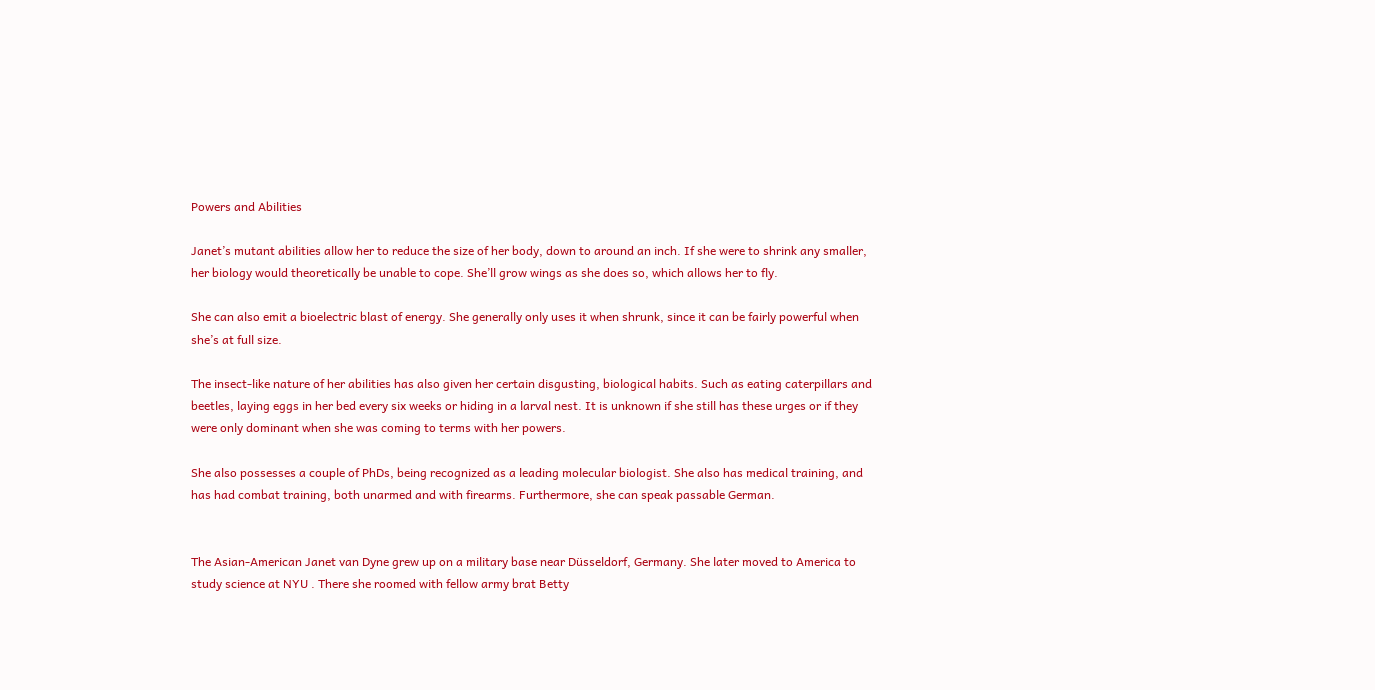Powers and Abilities

Janet’s mutant abilities allow her to reduce the size of her body, down to around an inch. If she were to shrink any smaller, her biology would theoretically be unable to cope. She’ll grow wings as she does so, which allows her to fly.

She can also emit a bioelectric blast of energy. She generally only uses it when shrunk, since it can be fairly powerful when she’s at full size.

The insect-like nature of her abilities has also given her certain disgusting, biological habits. Such as eating caterpillars and beetles, laying eggs in her bed every six weeks or hiding in a larval nest. It is unknown if she still has these urges or if they were only dominant when she was coming to terms with her powers.

She also possesses a couple of PhDs, being recognized as a leading molecular biologist. She also has medical training, and has had combat training, both unarmed and with firearms. Furthermore, she can speak passable German.


The Asian-American Janet van Dyne grew up on a military base near Düsseldorf, Germany. She later moved to America to study science at NYU . There she roomed with fellow army brat Betty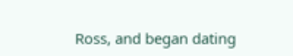Ross, and began dating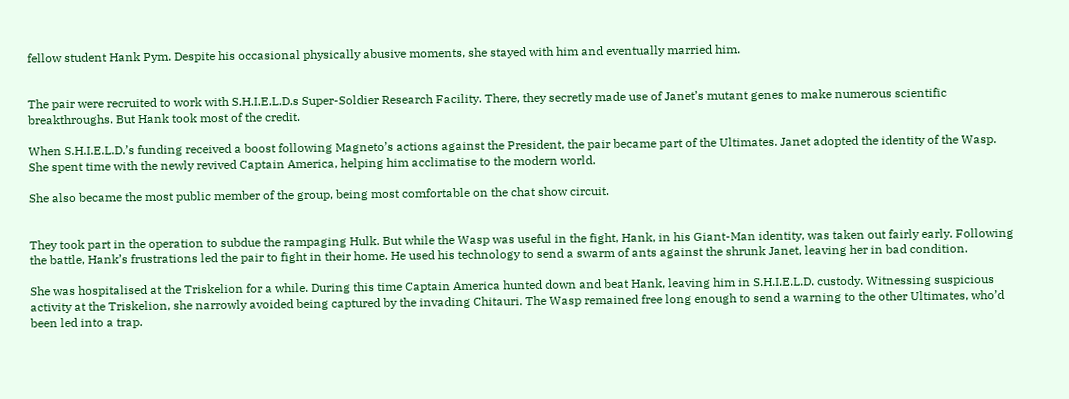fellow student Hank Pym. Despite his occasional physically abusive moments, she stayed with him and eventually married him.


The pair were recruited to work with S.H.I.E.L.D.s Super-Soldier Research Facility. There, they secretly made use of Janet’s mutant genes to make numerous scientific breakthroughs. But Hank took most of the credit.

When S.H.I.E.L.D.’s funding received a boost following Magneto’s actions against the President, the pair became part of the Ultimates. Janet adopted the identity of the Wasp. She spent time with the newly revived Captain America, helping him acclimatise to the modern world.

She also became the most public member of the group, being most comfortable on the chat show circuit.


They took part in the operation to subdue the rampaging Hulk. But while the Wasp was useful in the fight, Hank, in his Giant-Man identity, was taken out fairly early. Following the battle, Hank’s frustrations led the pair to fight in their home. He used his technology to send a swarm of ants against the shrunk Janet, leaving her in bad condition.

She was hospitalised at the Triskelion for a while. During this time Captain America hunted down and beat Hank, leaving him in S.H.I.E.L.D. custody. Witnessing suspicious activity at the Triskelion, she narrowly avoided being captured by the invading Chitauri. The Wasp remained free long enough to send a warning to the other Ultimates, who’d been led into a trap.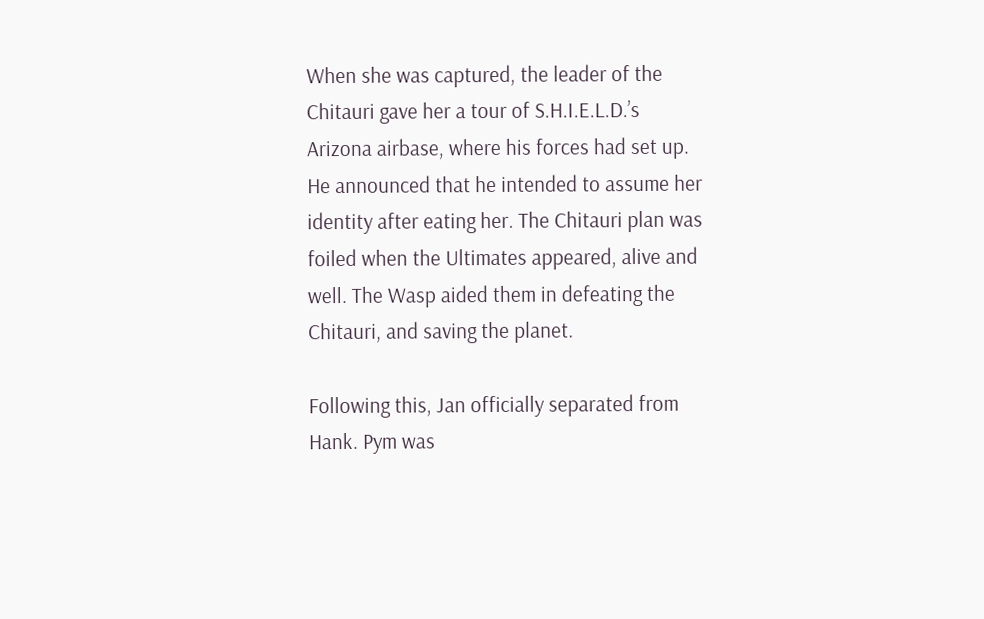When she was captured, the leader of the Chitauri gave her a tour of S.H.I.E.L.D.’s Arizona airbase, where his forces had set up. He announced that he intended to assume her identity after eating her. The Chitauri plan was foiled when the Ultimates appeared, alive and well. The Wasp aided them in defeating the Chitauri, and saving the planet.

Following this, Jan officially separated from Hank. Pym was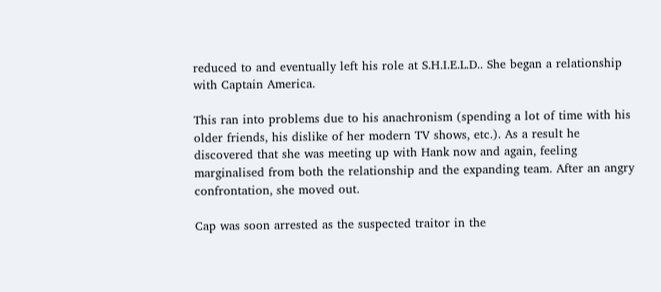reduced to and eventually left his role at S.H.I.E.L.D.. She began a relationship with Captain America.

This ran into problems due to his anachronism (spending a lot of time with his older friends, his dislike of her modern TV shows, etc.). As a result he discovered that she was meeting up with Hank now and again, feeling marginalised from both the relationship and the expanding team. After an angry confrontation, she moved out.

Cap was soon arrested as the suspected traitor in the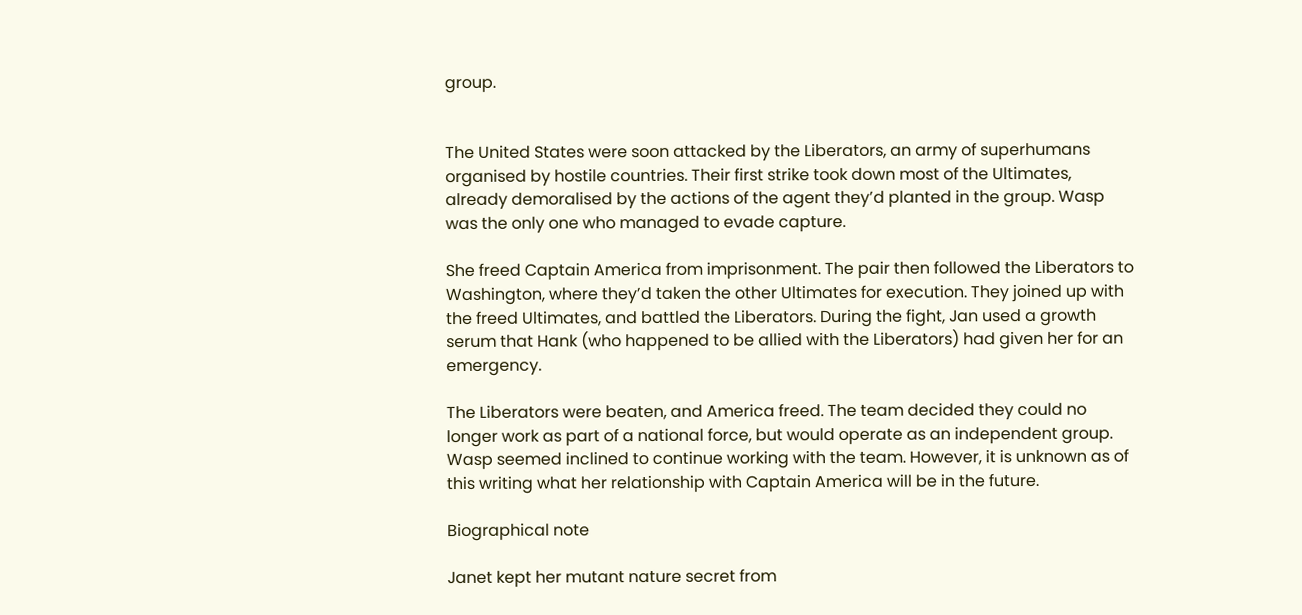group.


The United States were soon attacked by the Liberators, an army of superhumans organised by hostile countries. Their first strike took down most of the Ultimates, already demoralised by the actions of the agent they’d planted in the group. Wasp was the only one who managed to evade capture.

She freed Captain America from imprisonment. The pair then followed the Liberators to Washington, where they’d taken the other Ultimates for execution. They joined up with the freed Ultimates, and battled the Liberators. During the fight, Jan used a growth serum that Hank (who happened to be allied with the Liberators) had given her for an emergency.

The Liberators were beaten, and America freed. The team decided they could no longer work as part of a national force, but would operate as an independent group. Wasp seemed inclined to continue working with the team. However, it is unknown as of this writing what her relationship with Captain America will be in the future.

Biographical note

Janet kept her mutant nature secret from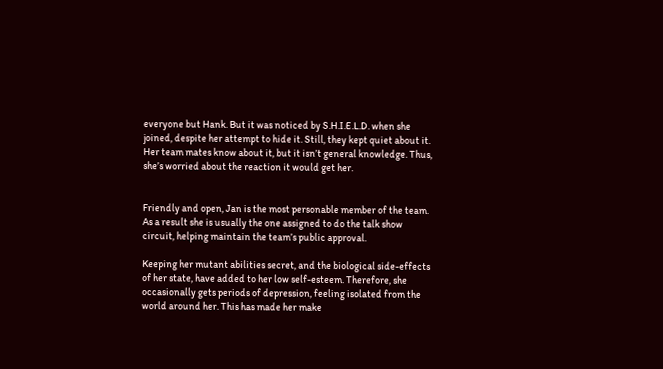everyone but Hank. But it was noticed by S.H.I.E.L.D. when she joined, despite her attempt to hide it. Still, they kept quiet about it. Her team mates know about it, but it isn’t general knowledge. Thus, she’s worried about the reaction it would get her.


Friendly and open, Jan is the most personable member of the team. As a result she is usually the one assigned to do the talk show circuit, helping maintain the team’s public approval.

Keeping her mutant abilities secret, and the biological side-effects of her state, have added to her low self-esteem. Therefore, she occasionally gets periods of depression, feeling isolated from the world around her. This has made her make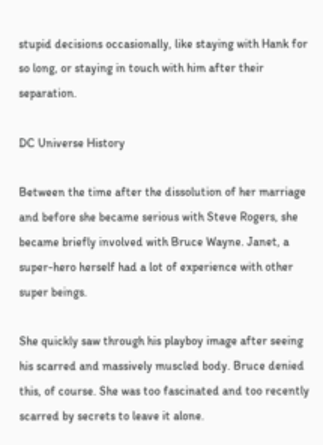stupid decisions occasionally, like staying with Hank for so long, or staying in touch with him after their separation.

DC Universe History

Between the time after the dissolution of her marriage and before she became serious with Steve Rogers, she became briefly involved with Bruce Wayne. Janet, a super-hero herself had a lot of experience with other super beings.

She quickly saw through his playboy image after seeing his scarred and massively muscled body. Bruce denied this, of course. She was too fascinated and too recently scarred by secrets to leave it alone.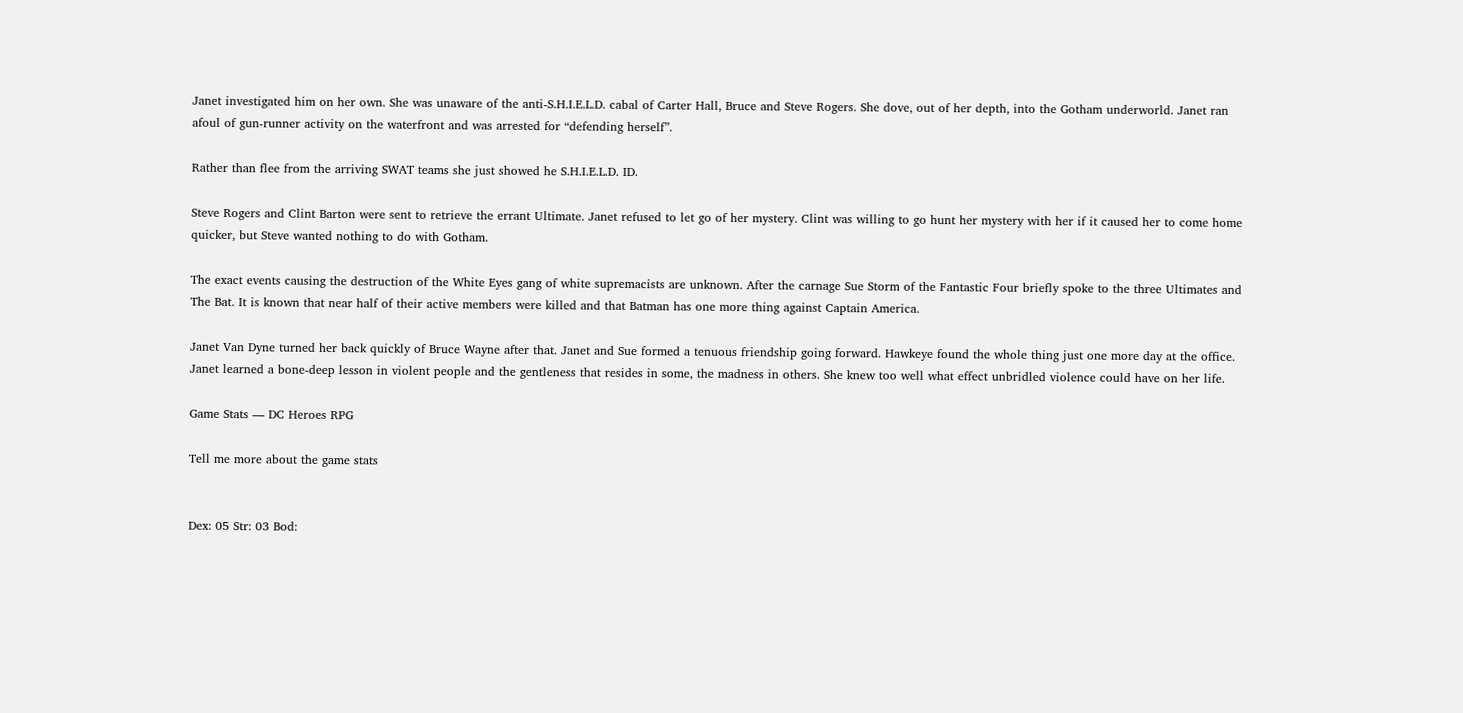Janet investigated him on her own. She was unaware of the anti-S.H.I.E.L.D. cabal of Carter Hall, Bruce and Steve Rogers. She dove, out of her depth, into the Gotham underworld. Janet ran afoul of gun-runner activity on the waterfront and was arrested for “defending herself”.

Rather than flee from the arriving SWAT teams she just showed he S.H.I.E.L.D. ID.

Steve Rogers and Clint Barton were sent to retrieve the errant Ultimate. Janet refused to let go of her mystery. Clint was willing to go hunt her mystery with her if it caused her to come home quicker, but Steve wanted nothing to do with Gotham.

The exact events causing the destruction of the White Eyes gang of white supremacists are unknown. After the carnage Sue Storm of the Fantastic Four briefly spoke to the three Ultimates and The Bat. It is known that near half of their active members were killed and that Batman has one more thing against Captain America.

Janet Van Dyne turned her back quickly of Bruce Wayne after that. Janet and Sue formed a tenuous friendship going forward. Hawkeye found the whole thing just one more day at the office. Janet learned a bone-deep lesson in violent people and the gentleness that resides in some, the madness in others. She knew too well what effect unbridled violence could have on her life.

Game Stats — DC Heroes RPG

Tell me more about the game stats


Dex: 05 Str: 03 Bod: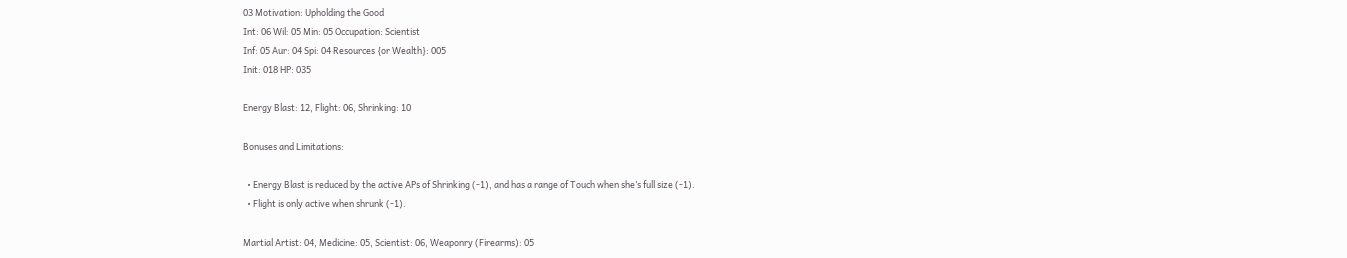03 Motivation: Upholding the Good
Int: 06 Wil: 05 Min: 05 Occupation: Scientist
Inf: 05 Aur: 04 Spi: 04 Resources {or Wealth}: 005
Init: 018 HP: 035

Energy Blast: 12, Flight: 06, Shrinking: 10

Bonuses and Limitations:

  • Energy Blast is reduced by the active APs of Shrinking (-1), and has a range of Touch when she’s full size (-1).
  • Flight is only active when shrunk (-1).

Martial Artist: 04, Medicine: 05, Scientist: 06, Weaponry (Firearms): 05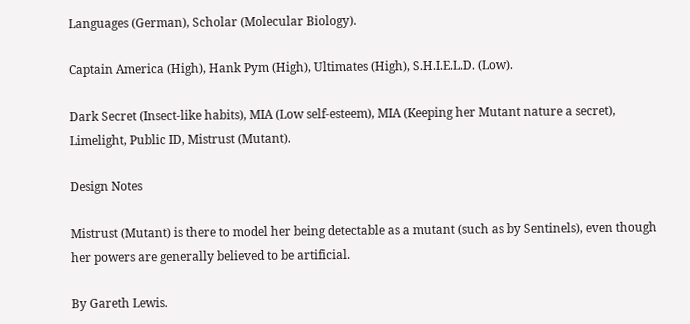Languages (German), Scholar (Molecular Biology).

Captain America (High), Hank Pym (High), Ultimates (High), S.H.I.E.L.D. (Low).

Dark Secret (Insect-like habits), MIA (Low self-esteem), MIA (Keeping her Mutant nature a secret), Limelight, Public ID, Mistrust (Mutant).

Design Notes

Mistrust (Mutant) is there to model her being detectable as a mutant (such as by Sentinels), even though her powers are generally believed to be artificial.

By Gareth Lewis.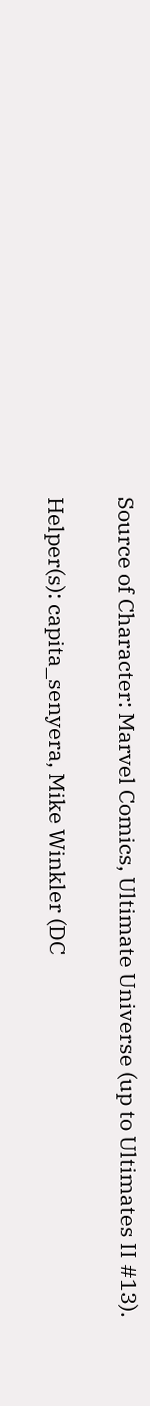Source of Character: Marvel Comics, Ultimate Universe (up to Ultimates II #13).

Helper(s): capita_senyera, Mike Winkler (DC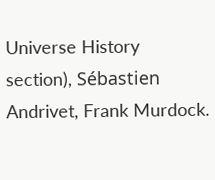Universe History section), Sébastien Andrivet, Frank Murdock.